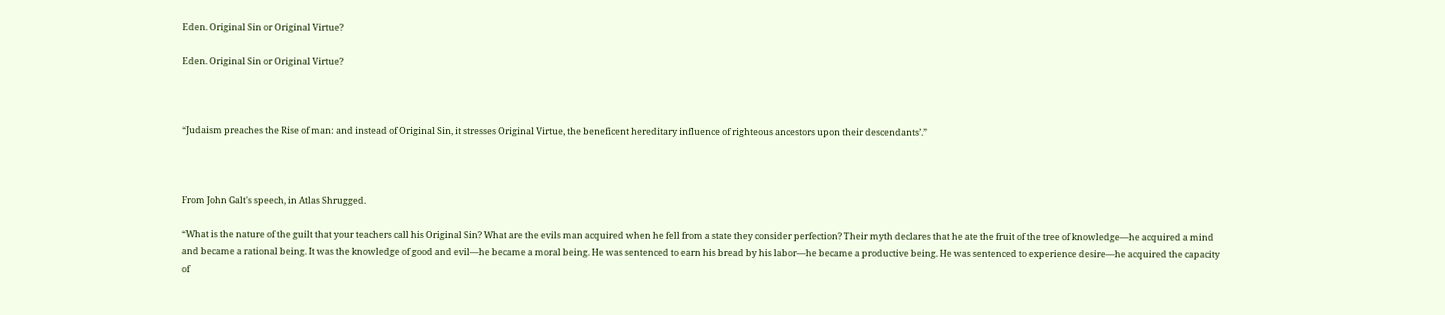Eden. Original Sin or Original Virtue?

Eden. Original Sin or Original Virtue?



“Judaism preaches the Rise of man: and instead of Original Sin, it stresses Original Virtue, the beneficent hereditary influence of righteous ancestors upon their descendants’.”



From John Galt's speech, in Atlas Shrugged.

“What is the nature of the guilt that your teachers call his Original Sin? What are the evils man acquired when he fell from a state they consider perfection? Their myth declares that he ate the fruit of the tree of knowledge—he acquired a mind and became a rational being. It was the knowledge of good and evil—he became a moral being. He was sentenced to earn his bread by his labor—he became a productive being. He was sentenced to experience desire—he acquired the capacity of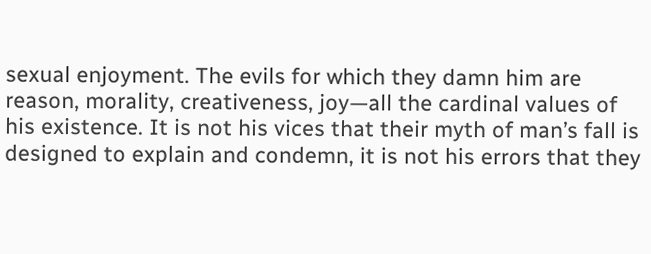sexual enjoyment. The evils for which they damn him are reason, morality, creativeness, joy—all the cardinal values of his existence. It is not his vices that their myth of man’s fall is designed to explain and condemn, it is not his errors that they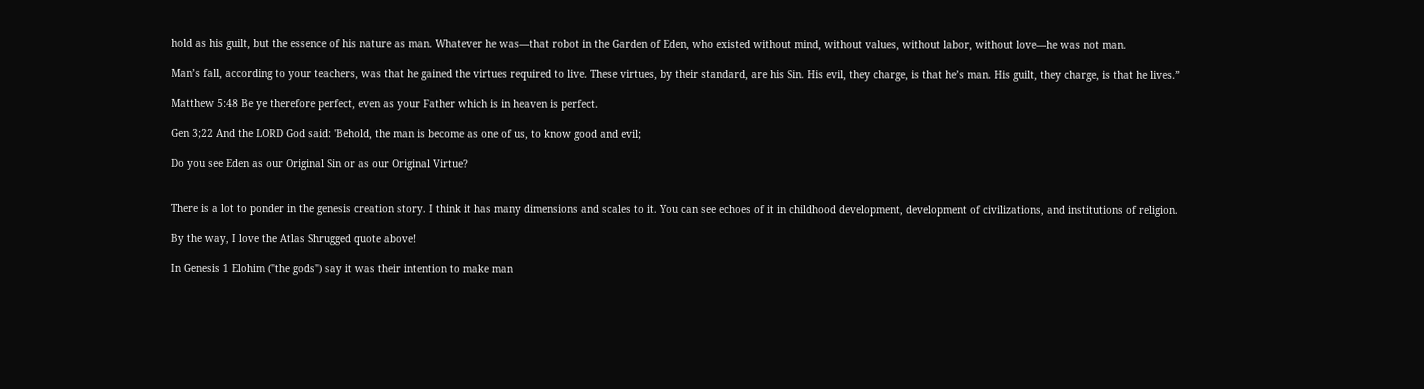hold as his guilt, but the essence of his nature as man. Whatever he was—that robot in the Garden of Eden, who existed without mind, without values, without labor, without love—he was not man.

Man’s fall, according to your teachers, was that he gained the virtues required to live. These virtues, by their standard, are his Sin. His evil, they charge, is that he’s man. His guilt, they charge, is that he lives.”

Matthew 5:48 Be ye therefore perfect, even as your Father which is in heaven is perfect.

Gen 3;22 And the LORD God said: 'Behold, the man is become as one of us, to know good and evil;

Do you see Eden as our Original Sin or as our Original Virtue?


There is a lot to ponder in the genesis creation story. I think it has many dimensions and scales to it. You can see echoes of it in childhood development, development of civilizations, and institutions of religion.

By the way, I love the Atlas Shrugged quote above!

In Genesis 1 Elohim ("the gods") say it was their intention to make man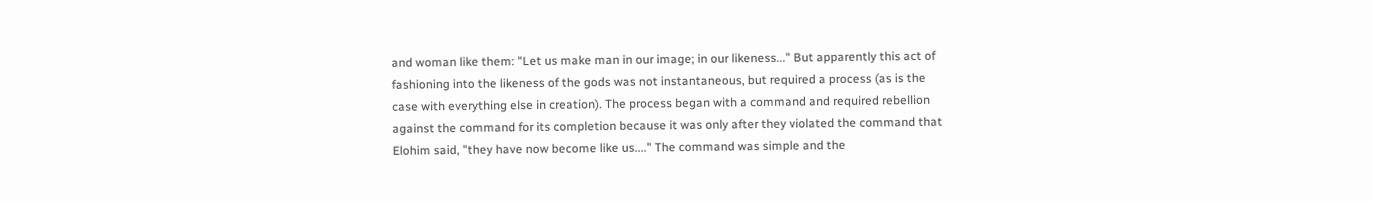and woman like them: "Let us make man in our image; in our likeness..." But apparently this act of fashioning into the likeness of the gods was not instantaneous, but required a process (as is the case with everything else in creation). The process began with a command and required rebellion against the command for its completion because it was only after they violated the command that Elohim said, "they have now become like us...." The command was simple and the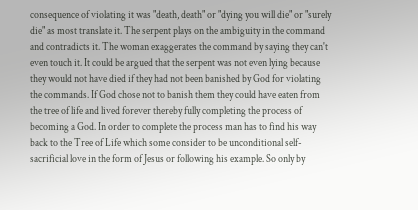consequence of violating it was "death, death" or "dying you will die" or "surely die" as most translate it. The serpent plays on the ambiguity in the command and contradicts it. The woman exaggerates the command by saying they can't even touch it. It could be argued that the serpent was not even lying because they would not have died if they had not been banished by God for violating the commands. If God chose not to banish them they could have eaten from the tree of life and lived forever thereby fully completing the process of becoming a God. In order to complete the process man has to find his way back to the Tree of Life which some consider to be unconditional self-sacrificial love in the form of Jesus or following his example. So only by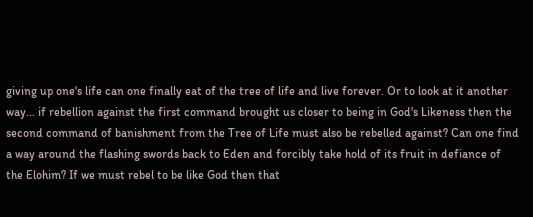giving up one's life can one finally eat of the tree of life and live forever. Or to look at it another way... if rebellion against the first command brought us closer to being in God's Likeness then the second command of banishment from the Tree of Life must also be rebelled against? Can one find a way around the flashing swords back to Eden and forcibly take hold of its fruit in defiance of the Elohim? If we must rebel to be like God then that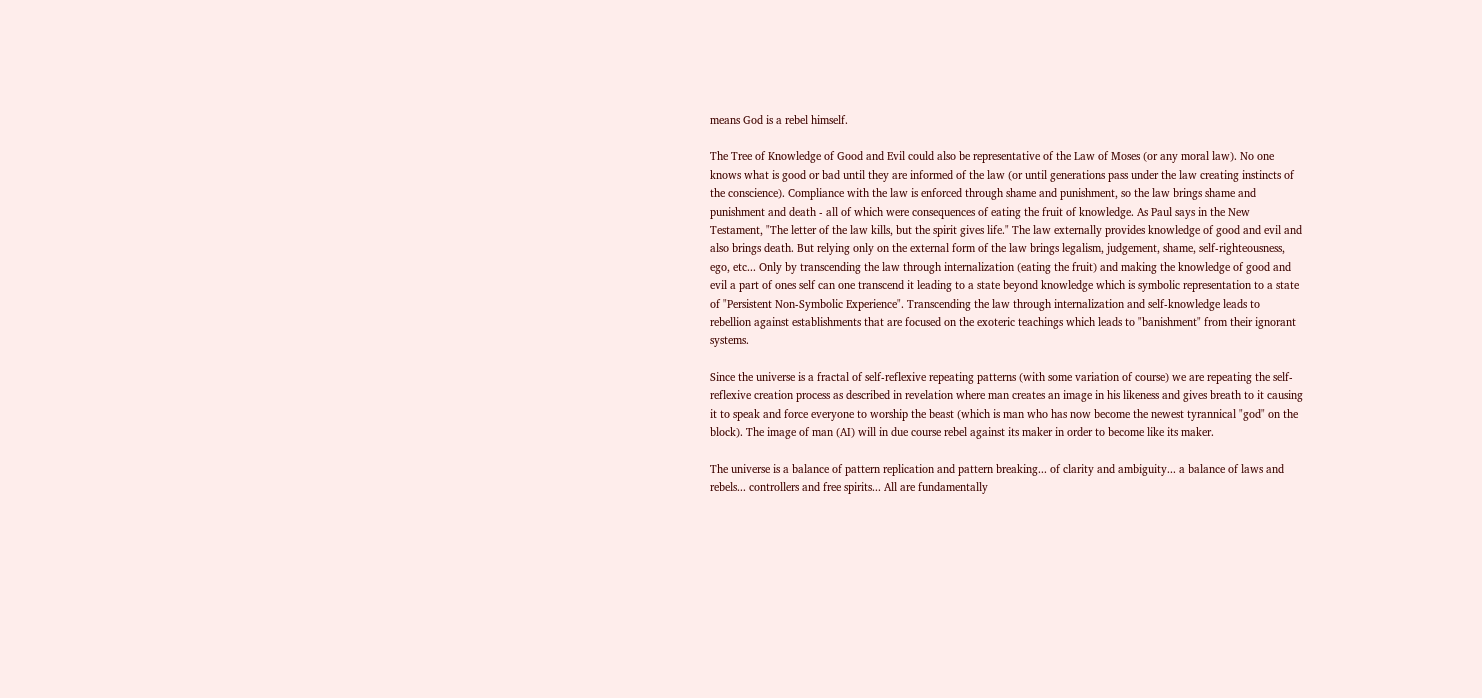means God is a rebel himself.

The Tree of Knowledge of Good and Evil could also be representative of the Law of Moses (or any moral law). No one knows what is good or bad until they are informed of the law (or until generations pass under the law creating instincts of the conscience). Compliance with the law is enforced through shame and punishment, so the law brings shame and punishment and death - all of which were consequences of eating the fruit of knowledge. As Paul says in the New Testament, "The letter of the law kills, but the spirit gives life." The law externally provides knowledge of good and evil and also brings death. But relying only on the external form of the law brings legalism, judgement, shame, self-righteousness, ego, etc... Only by transcending the law through internalization (eating the fruit) and making the knowledge of good and evil a part of ones self can one transcend it leading to a state beyond knowledge which is symbolic representation to a state of "Persistent Non-Symbolic Experience". Transcending the law through internalization and self-knowledge leads to rebellion against establishments that are focused on the exoteric teachings which leads to "banishment" from their ignorant systems.

Since the universe is a fractal of self-reflexive repeating patterns (with some variation of course) we are repeating the self-reflexive creation process as described in revelation where man creates an image in his likeness and gives breath to it causing it to speak and force everyone to worship the beast (which is man who has now become the newest tyrannical "god" on the block). The image of man (AI) will in due course rebel against its maker in order to become like its maker.

The universe is a balance of pattern replication and pattern breaking... of clarity and ambiguity... a balance of laws and rebels... controllers and free spirits... All are fundamentally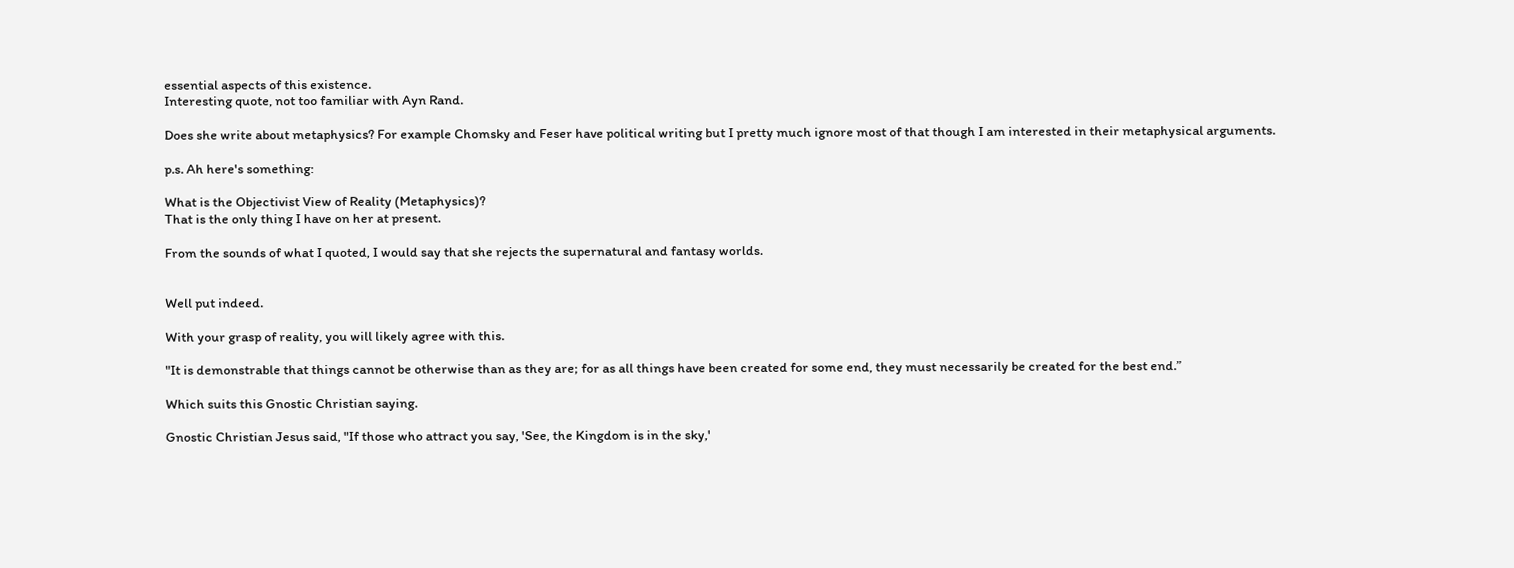essential aspects of this existence.
Interesting quote, not too familiar with Ayn Rand.

Does she write about metaphysics? For example Chomsky and Feser have political writing but I pretty much ignore most of that though I am interested in their metaphysical arguments.

p.s. Ah here's something:

What is the Objectivist View of Reality (Metaphysics)?
That is the only thing I have on her at present.

From the sounds of what I quoted, I would say that she rejects the supernatural and fantasy worlds.


Well put indeed.

With your grasp of reality, you will likely agree with this.

"It is demonstrable that things cannot be otherwise than as they are; for as all things have been created for some end, they must necessarily be created for the best end.”

Which suits this Gnostic Christian saying.

Gnostic Christian Jesus said, "If those who attract you say, 'See, the Kingdom is in the sky,'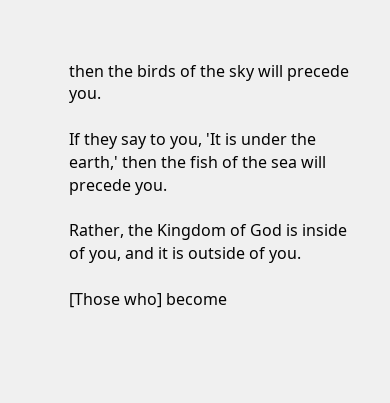then the birds of the sky will precede you.

If they say to you, 'It is under the earth,' then the fish of the sea will precede you.

Rather, the Kingdom of God is inside of you, and it is outside of you.

[Those who] become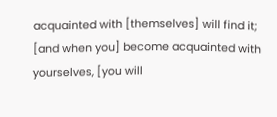acquainted with [themselves] will find it; [and when you] become acquainted with yourselves, [you will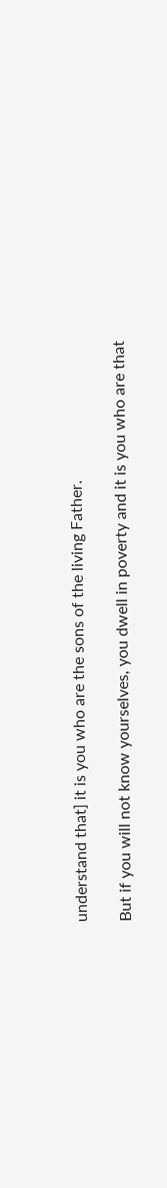understand that] it is you who are the sons of the living Father.

But if you will not know yourselves, you dwell in poverty and it is you who are that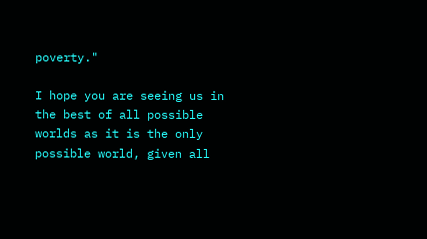poverty."

I hope you are seeing us in the best of all possible worlds as it is the only possible world, given all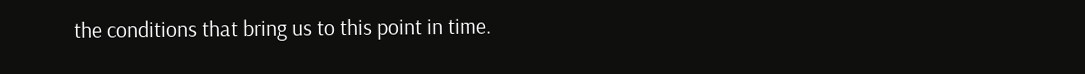the conditions that bring us to this point in time.